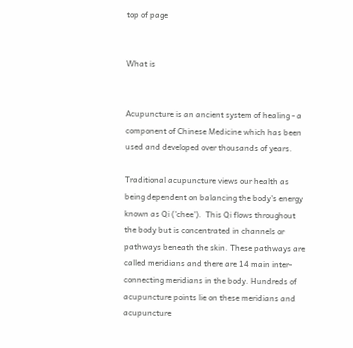top of page


What is


Acupuncture is an ancient system of healing - a component of Chinese Medicine which has been used and developed over thousands of years.

Traditional acupuncture views our health as being dependent on balancing the body's energy known as Qi ('chee').  This Qi flows throughout the body but is concentrated in channels or pathways beneath the skin. These pathways are called meridians and there are 14 main inter-connecting meridians in the body. Hundreds of acupuncture points lie on these meridians and acupuncture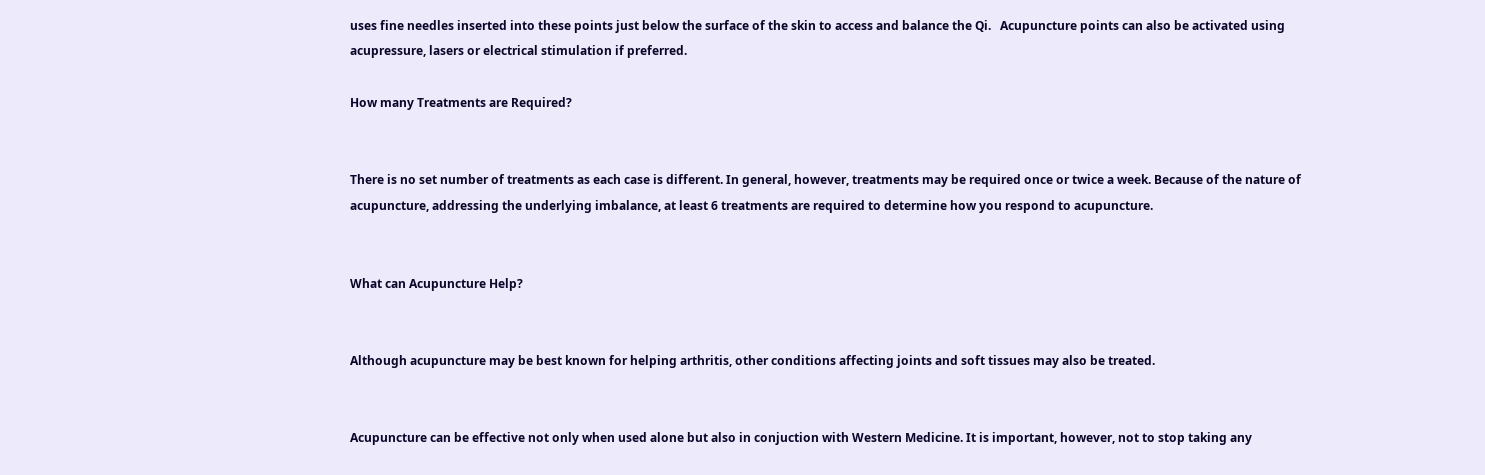uses fine needles inserted into these points just below the surface of the skin to access and balance the Qi.   Acupuncture points can also be activated using acupressure, lasers or electrical stimulation if preferred.

How many Treatments are Required?


There is no set number of treatments as each case is different. In general, however, treatments may be required once or twice a week. Because of the nature of acupuncture, addressing the underlying imbalance, at least 6 treatments are required to determine how you respond to acupuncture.


What can Acupuncture Help?


Although acupuncture may be best known for helping arthritis, other conditions affecting joints and soft tissues may also be treated.


Acupuncture can be effective not only when used alone but also in conjuction with Western Medicine. It is important, however, not to stop taking any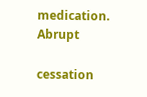medication. Abrupt

cessation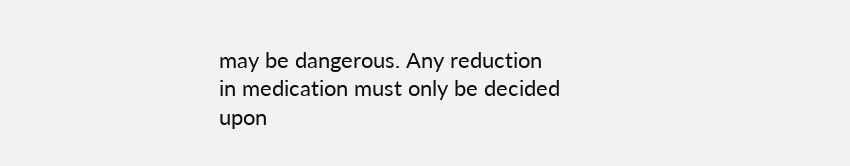may be dangerous. Any reduction in medication must only be decided upon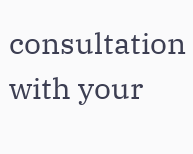consultation with your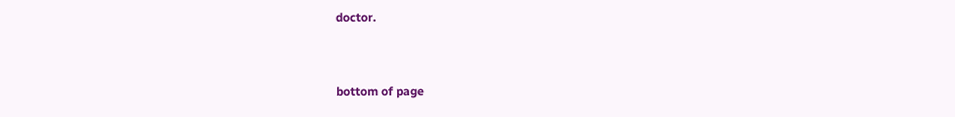doctor.


bottom of page